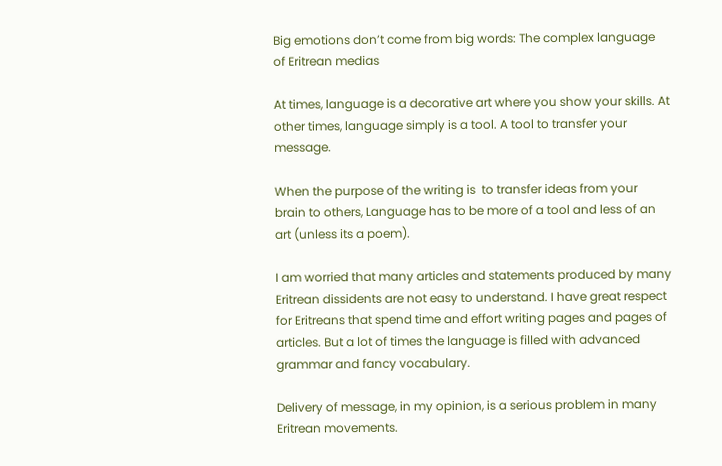Big emotions don’t come from big words: The complex language of Eritrean medias

At times, language is a decorative art where you show your skills. At other times, language simply is a tool. A tool to transfer your message.

When the purpose of the writing is  to transfer ideas from your brain to others, Language has to be more of a tool and less of an art (unless its a poem).

I am worried that many articles and statements produced by many Eritrean dissidents are not easy to understand. I have great respect for Eritreans that spend time and effort writing pages and pages of articles. But a lot of times the language is filled with advanced grammar and fancy vocabulary.

Delivery of message, in my opinion, is a serious problem in many Eritrean movements.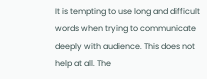It is tempting to use long and difficult words when trying to communicate deeply with audience. This does not help at all. The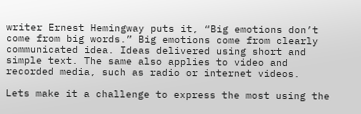writer Ernest Hemingway puts it, “Big emotions don’t come from big words.” Big emotions come from clearly communicated idea. Ideas delivered using short and simple text. The same also applies to video and recorded media, such as radio or internet videos.

Lets make it a challenge to express the most using the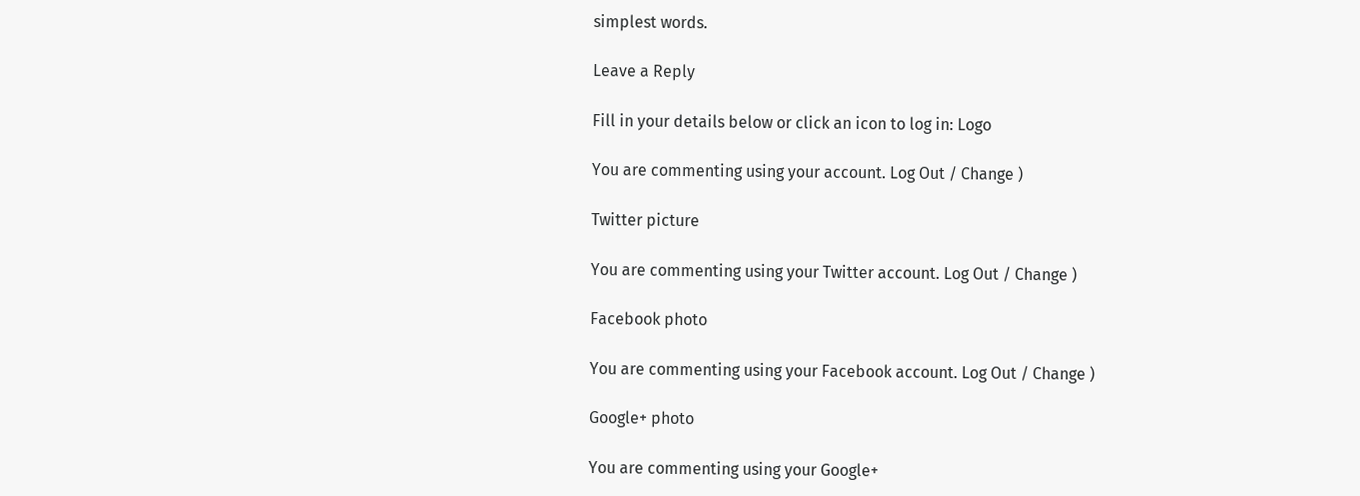simplest words.

Leave a Reply

Fill in your details below or click an icon to log in: Logo

You are commenting using your account. Log Out / Change )

Twitter picture

You are commenting using your Twitter account. Log Out / Change )

Facebook photo

You are commenting using your Facebook account. Log Out / Change )

Google+ photo

You are commenting using your Google+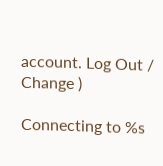account. Log Out / Change )

Connecting to %s